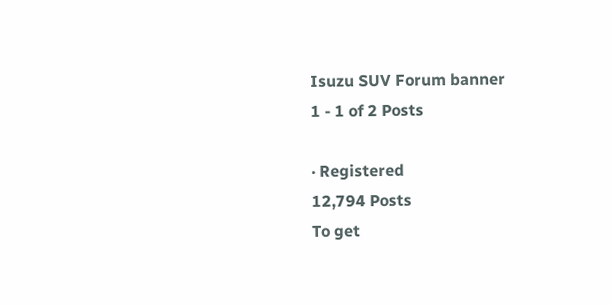Isuzu SUV Forum banner
1 - 1 of 2 Posts

· Registered
12,794 Posts
To get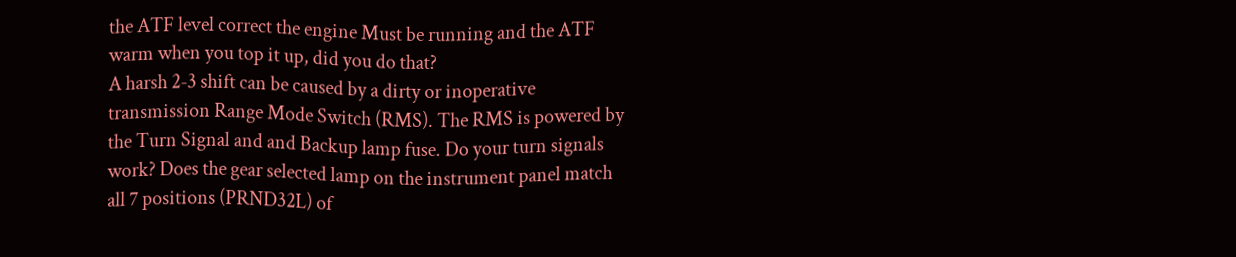the ATF level correct the engine Must be running and the ATF warm when you top it up, did you do that?
A harsh 2-3 shift can be caused by a dirty or inoperative transmission Range Mode Switch (RMS). The RMS is powered by the Turn Signal and and Backup lamp fuse. Do your turn signals work? Does the gear selected lamp on the instrument panel match all 7 positions (PRND32L) of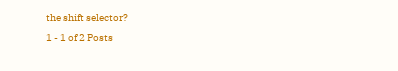the shift selector?
1 - 1 of 2 Posts